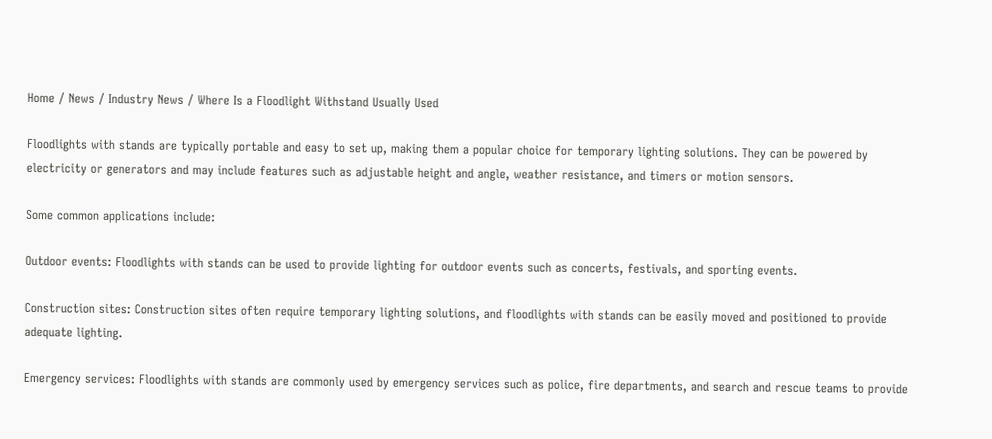Home / News / Industry News / Where Is a Floodlight Withstand Usually Used

Floodlights with stands are typically portable and easy to set up, making them a popular choice for temporary lighting solutions. They can be powered by electricity or generators and may include features such as adjustable height and angle, weather resistance, and timers or motion sensors.

Some common applications include:

Outdoor events: Floodlights with stands can be used to provide lighting for outdoor events such as concerts, festivals, and sporting events.

Construction sites: Construction sites often require temporary lighting solutions, and floodlights with stands can be easily moved and positioned to provide adequate lighting.

Emergency services: Floodlights with stands are commonly used by emergency services such as police, fire departments, and search and rescue teams to provide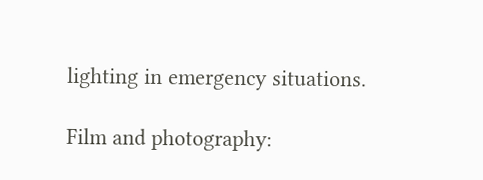lighting in emergency situations.

Film and photography: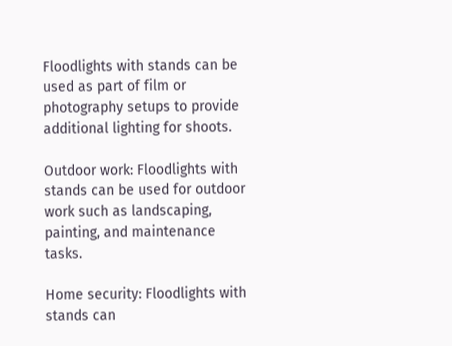Floodlights with stands can be used as part of film or photography setups to provide additional lighting for shoots.

Outdoor work: Floodlights with stands can be used for outdoor work such as landscaping, painting, and maintenance tasks.

Home security: Floodlights with stands can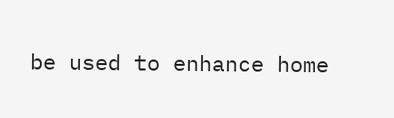be used to enhance home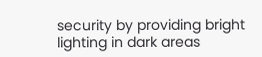security by providing bright lighting in dark areas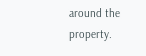around the property.